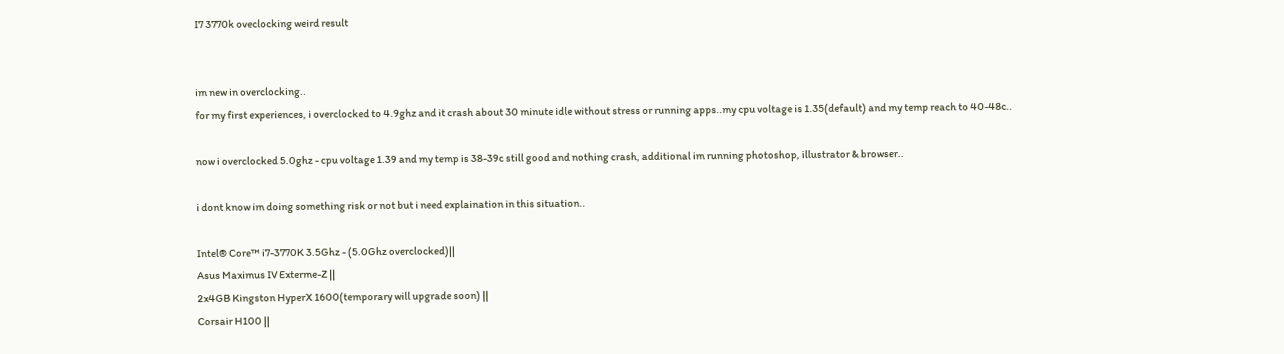I7 3770k oveclocking weird result


im new in overclocking..
for my first experiences, i overclocked to 4.9ghz and it crash about 30 minute idle without stress or running apps..my cpu voltage is 1.35(default) and my temp reach to 40-48c..

now i overclocked 5.0ghz - cpu voltage 1.39 and my temp is 38-39c still good and nothing crash, additional im running photoshop, illustrator & browser..

i dont know im doing something risk or not but i need explaination in this situation..

Intel® Core™ i7-3770K 3.5Ghz - (5.0Ghz overclocked)||
Asus Maximus IV Exterme-Z ||
2x4GB Kingston HyperX 1600(temporary will upgrade soon) ||
Corsair H100 ||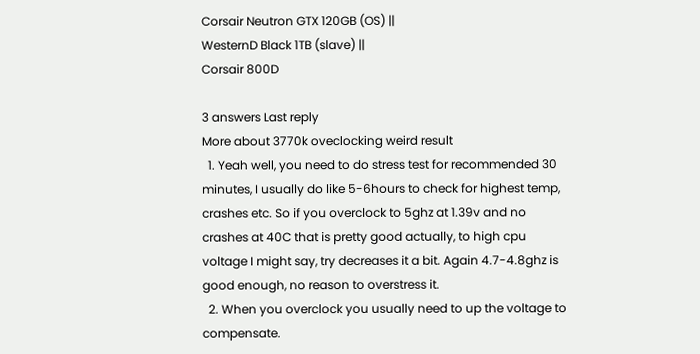Corsair Neutron GTX 120GB (OS) ||
WesternD Black 1TB (slave) ||
Corsair 800D

3 answers Last reply
More about 3770k oveclocking weird result
  1. Yeah well, you need to do stress test for recommended 30 minutes, I usually do like 5-6hours to check for highest temp, crashes etc. So if you overclock to 5ghz at 1.39v and no crashes at 40C that is pretty good actually, to high cpu voltage I might say, try decreases it a bit. Again 4.7-4.8ghz is good enough, no reason to overstress it.
  2. When you overclock you usually need to up the voltage to compensate.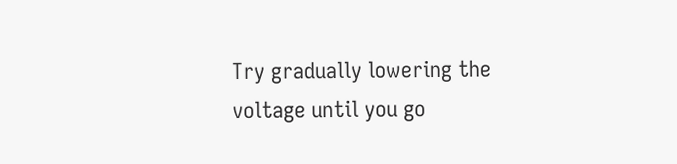Try gradually lowering the voltage until you go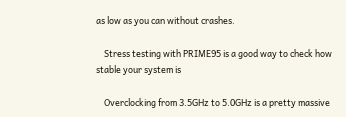as low as you can without crashes.

    Stress testing with PRIME95 is a good way to check how stable your system is

    Overclocking from 3.5GHz to 5.0GHz is a pretty massive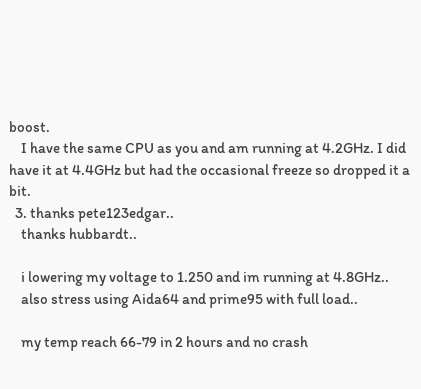boost.
    I have the same CPU as you and am running at 4.2GHz. I did have it at 4.4GHz but had the occasional freeze so dropped it a bit.
  3. thanks pete123edgar..
    thanks hubbardt..

    i lowering my voltage to 1.250 and im running at 4.8GHz..
    also stress using Aida64 and prime95 with full load..

    my temp reach 66-79 in 2 hours and no crash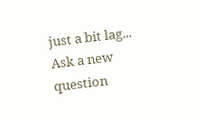just a bit lag...
Ask a new question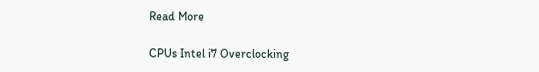Read More

CPUs Intel i7 Overclocking